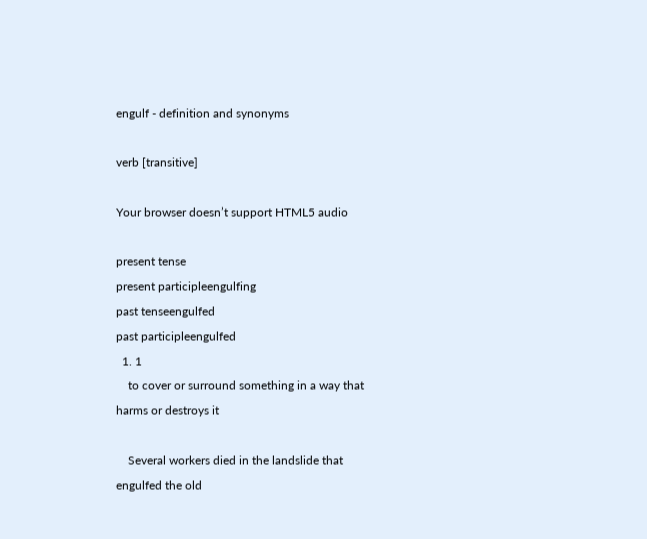engulf - definition and synonyms

verb [transitive]

Your browser doesn’t support HTML5 audio

present tense
present participleengulfing
past tenseengulfed
past participleengulfed
  1. 1
    to cover or surround something in a way that harms or destroys it

    Several workers died in the landslide that engulfed the old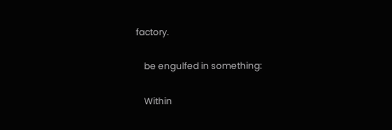factory.

    be engulfed in something:

    Within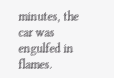minutes, the car was engulfed in flames.